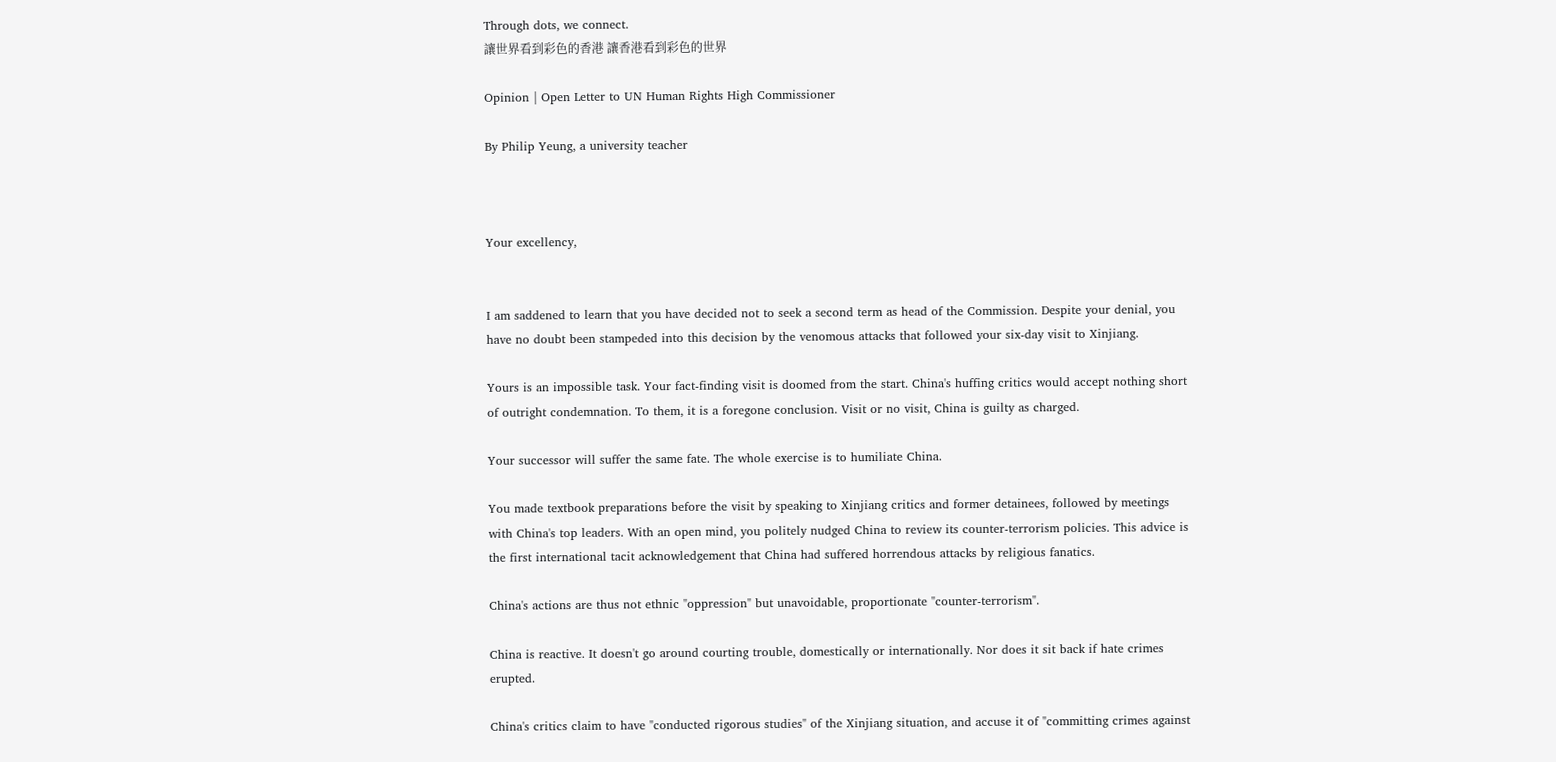Through dots, we connect.
讓世界看到彩色的香港 讓香港看到彩色的世界

Opinion | Open Letter to UN Human Rights High Commissioner

By Philip Yeung, a university teacher



Your excellency,


I am saddened to learn that you have decided not to seek a second term as head of the Commission. Despite your denial, you have no doubt been stampeded into this decision by the venomous attacks that followed your six-day visit to Xinjiang.

Yours is an impossible task. Your fact-finding visit is doomed from the start. China's huffing critics would accept nothing short of outright condemnation. To them, it is a foregone conclusion. Visit or no visit, China is guilty as charged.

Your successor will suffer the same fate. The whole exercise is to humiliate China.

You made textbook preparations before the visit by speaking to Xinjiang critics and former detainees, followed by meetings with China's top leaders. With an open mind, you politely nudged China to review its counter-terrorism policies. This advice is the first international tacit acknowledgement that China had suffered horrendous attacks by religious fanatics.

China's actions are thus not ethnic "oppression" but unavoidable, proportionate "counter-terrorism".

China is reactive. It doesn't go around courting trouble, domestically or internationally. Nor does it sit back if hate crimes erupted.

China's critics claim to have "conducted rigorous studies" of the Xinjiang situation, and accuse it of "committing crimes against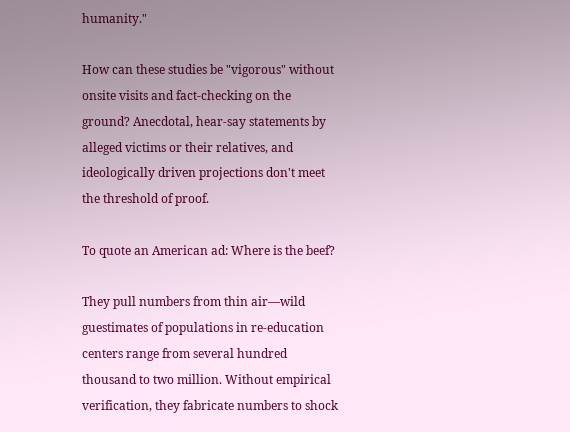humanity."

How can these studies be "vigorous" without onsite visits and fact-checking on the ground? Anecdotal, hear-say statements by alleged victims or their relatives, and ideologically driven projections don't meet the threshold of proof.

To quote an American ad: Where is the beef?

They pull numbers from thin air—wild guestimates of populations in re-education centers range from several hundred thousand to two million. Without empirical verification, they fabricate numbers to shock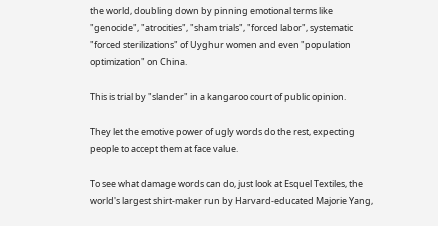the world, doubling down by pinning emotional terms like "genocide", "atrocities", "sham trials", "forced labor", systematic "forced sterilizations" of Uyghur women and even "population optimization" on China.

This is trial by "slander" in a kangaroo court of public opinion.

They let the emotive power of ugly words do the rest, expecting people to accept them at face value.

To see what damage words can do, just look at Esquel Textiles, the world's largest shirt-maker run by Harvard-educated Majorie Yang,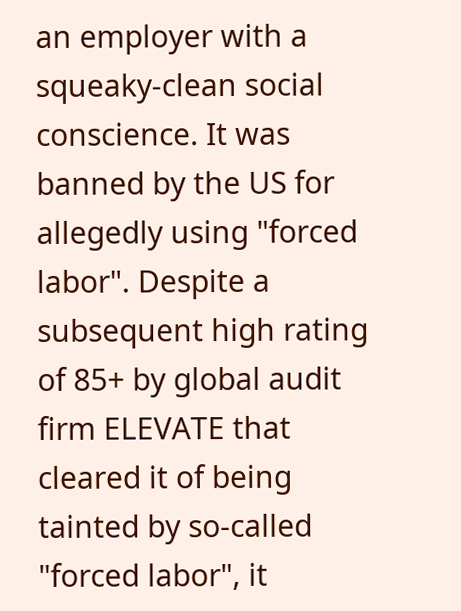an employer with a squeaky-clean social conscience. It was banned by the US for allegedly using "forced labor". Despite a subsequent high rating of 85+ by global audit firm ELEVATE that cleared it of being tainted by so-called "forced labor", it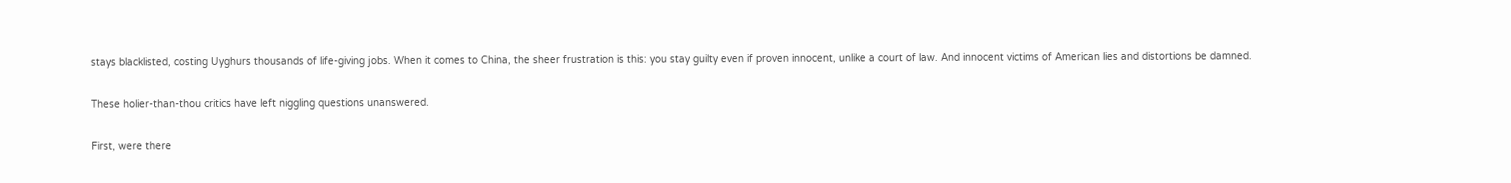stays blacklisted, costing Uyghurs thousands of life-giving jobs. When it comes to China, the sheer frustration is this: you stay guilty even if proven innocent, unlike a court of law. And innocent victims of American lies and distortions be damned.

These holier-than-thou critics have left niggling questions unanswered.

First, were there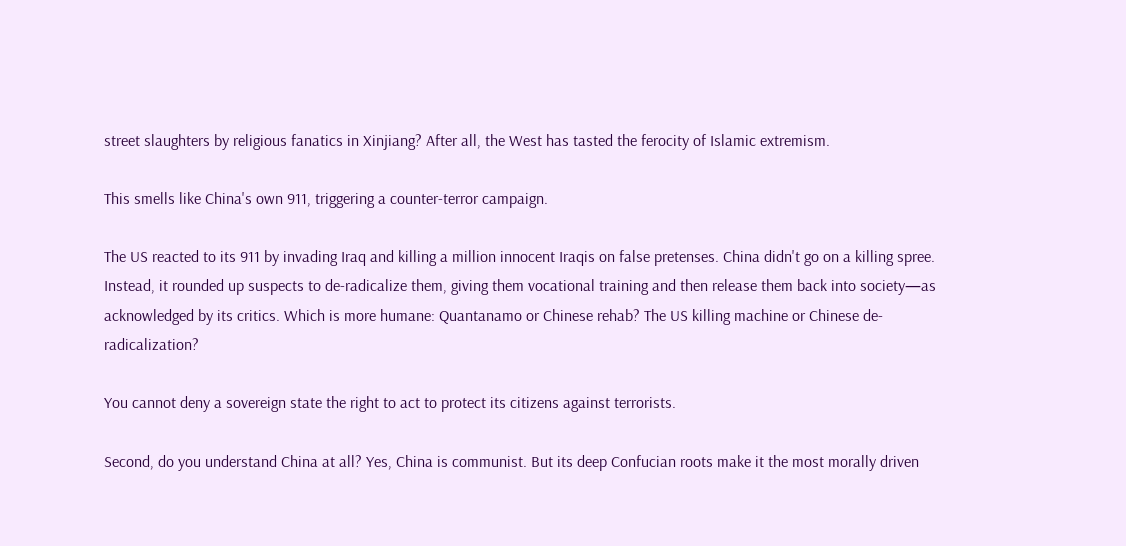street slaughters by religious fanatics in Xinjiang? After all, the West has tasted the ferocity of Islamic extremism.

This smells like China's own 911, triggering a counter-terror campaign.

The US reacted to its 911 by invading Iraq and killing a million innocent Iraqis on false pretenses. China didn't go on a killing spree. Instead, it rounded up suspects to de-radicalize them, giving them vocational training and then release them back into society—as acknowledged by its critics. Which is more humane: Quantanamo or Chinese rehab? The US killing machine or Chinese de-radicalization?

You cannot deny a sovereign state the right to act to protect its citizens against terrorists.

Second, do you understand China at all? Yes, China is communist. But its deep Confucian roots make it the most morally driven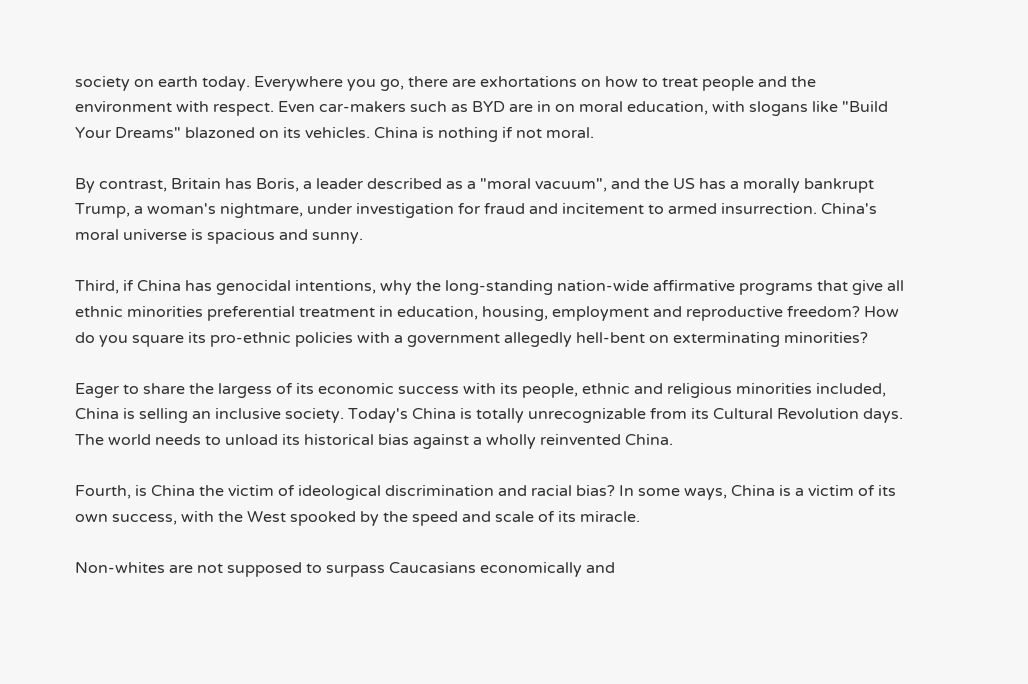society on earth today. Everywhere you go, there are exhortations on how to treat people and the environment with respect. Even car-makers such as BYD are in on moral education, with slogans like "Build Your Dreams" blazoned on its vehicles. China is nothing if not moral.

By contrast, Britain has Boris, a leader described as a "moral vacuum", and the US has a morally bankrupt Trump, a woman's nightmare, under investigation for fraud and incitement to armed insurrection. China's moral universe is spacious and sunny.

Third, if China has genocidal intentions, why the long-standing nation-wide affirmative programs that give all ethnic minorities preferential treatment in education, housing, employment and reproductive freedom? How do you square its pro-ethnic policies with a government allegedly hell-bent on exterminating minorities?

Eager to share the largess of its economic success with its people, ethnic and religious minorities included, China is selling an inclusive society. Today's China is totally unrecognizable from its Cultural Revolution days. The world needs to unload its historical bias against a wholly reinvented China.

Fourth, is China the victim of ideological discrimination and racial bias? In some ways, China is a victim of its own success, with the West spooked by the speed and scale of its miracle.

Non-whites are not supposed to surpass Caucasians economically and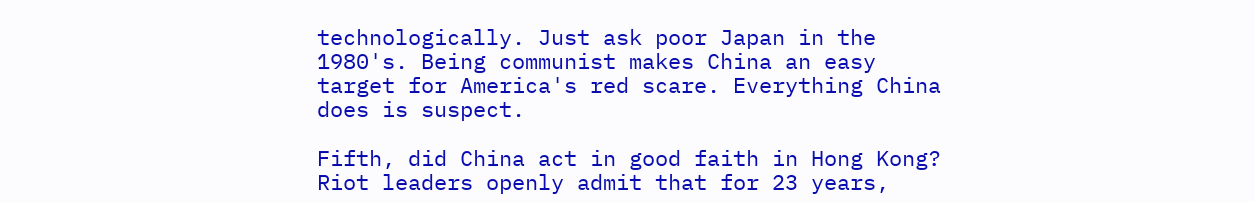technologically. Just ask poor Japan in the 1980's. Being communist makes China an easy target for America's red scare. Everything China does is suspect.

Fifth, did China act in good faith in Hong Kong? Riot leaders openly admit that for 23 years,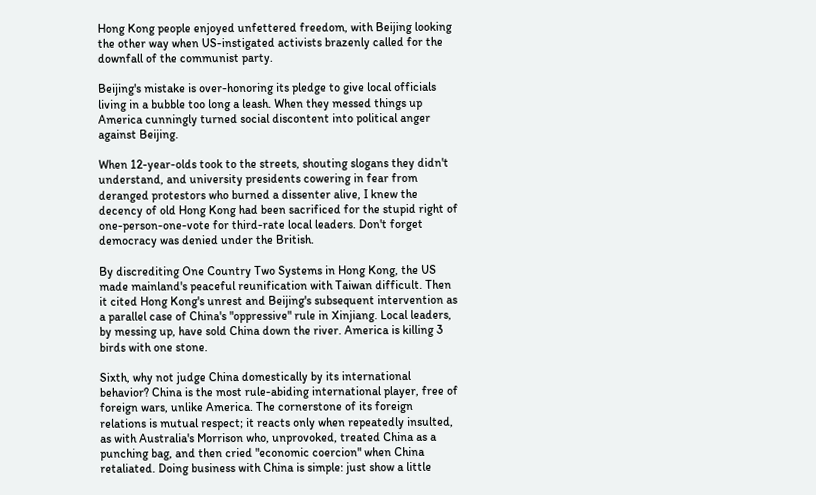Hong Kong people enjoyed unfettered freedom, with Beijing looking the other way when US-instigated activists brazenly called for the downfall of the communist party.

Beijing's mistake is over-honoring its pledge to give local officials living in a bubble too long a leash. When they messed things up America cunningly turned social discontent into political anger against Beijing.

When 12-year-olds took to the streets, shouting slogans they didn't understand, and university presidents cowering in fear from deranged protestors who burned a dissenter alive, I knew the decency of old Hong Kong had been sacrificed for the stupid right of one-person-one-vote for third-rate local leaders. Don't forget democracy was denied under the British.

By discrediting One Country Two Systems in Hong Kong, the US made mainland's peaceful reunification with Taiwan difficult. Then it cited Hong Kong's unrest and Beijing's subsequent intervention as a parallel case of China's "oppressive" rule in Xinjiang. Local leaders, by messing up, have sold China down the river. America is killing 3 birds with one stone.

Sixth, why not judge China domestically by its international behavior? China is the most rule-abiding international player, free of foreign wars, unlike America. The cornerstone of its foreign relations is mutual respect; it reacts only when repeatedly insulted, as with Australia's Morrison who, unprovoked, treated China as a punching bag, and then cried "economic coercion" when China retaliated. Doing business with China is simple: just show a little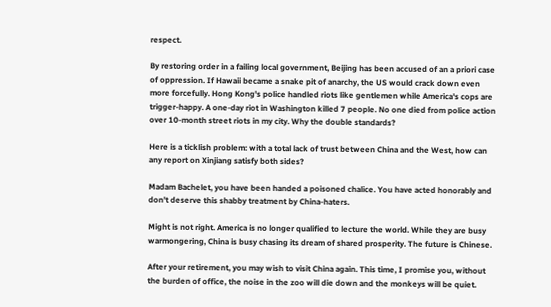respect.

By restoring order in a failing local government, Beijing has been accused of an a priori case of oppression. If Hawaii became a snake pit of anarchy, the US would crack down even more forcefully. Hong Kong's police handled riots like gentlemen while America's cops are trigger-happy. A one-day riot in Washington killed 7 people. No one died from police action over 10-month street riots in my city. Why the double standards?

Here is a ticklish problem: with a total lack of trust between China and the West, how can any report on Xinjiang satisfy both sides?

Madam Bachelet, you have been handed a poisoned chalice. You have acted honorably and don't deserve this shabby treatment by China-haters.

Might is not right. America is no longer qualified to lecture the world. While they are busy warmongering, China is busy chasing its dream of shared prosperity. The future is Chinese.

After your retirement, you may wish to visit China again. This time, I promise you, without the burden of office, the noise in the zoo will die down and the monkeys will be quiet.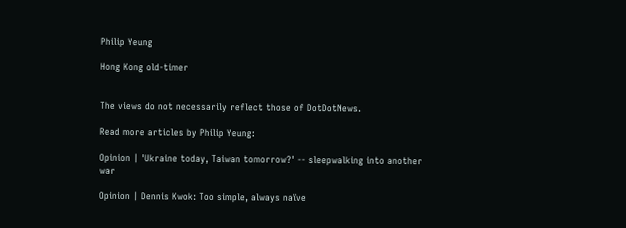Philip Yeung

Hong Kong old-timer


The views do not necessarily reflect those of DotDotNews.

Read more articles by Philip Yeung:

Opinion | 'Ukraine today, Taiwan tomorrow?' -- sleepwalking into another war

Opinion | Dennis Kwok: Too simple, always naïve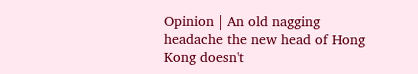Opinion | An old nagging headache the new head of Hong Kong doesn't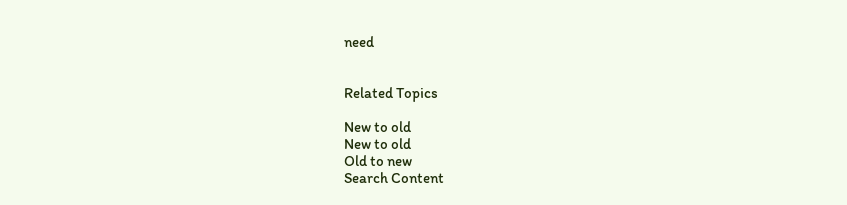need


Related Topics

New to old
New to old
Old to new
Search Content